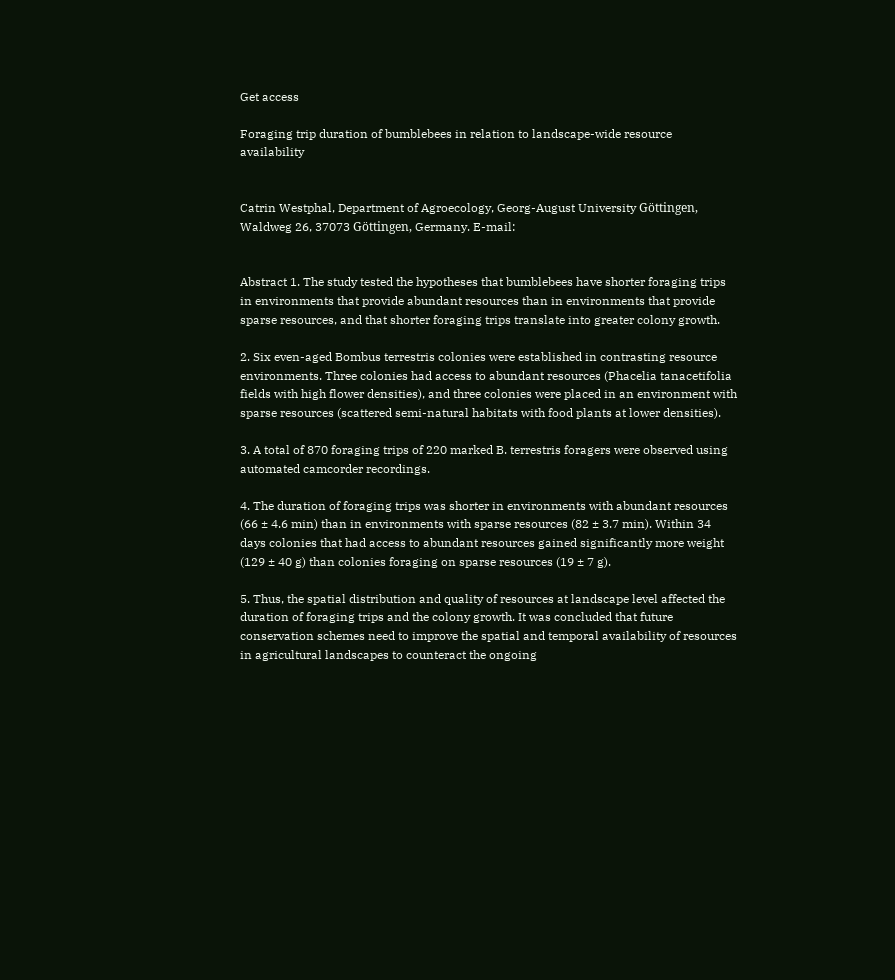Get access

Foraging trip duration of bumblebees in relation to landscape-wide resource availability


Catrin Westphal, Department of Agroecology, Georg-August University Göttingen, Waldweg 26, 37073 Göttingen, Germany. E-mail:


Abstract 1. The study tested the hypotheses that bumblebees have shorter foraging trips in environments that provide abundant resources than in environments that provide sparse resources, and that shorter foraging trips translate into greater colony growth.

2. Six even-aged Bombus terrestris colonies were established in contrasting resource environments. Three colonies had access to abundant resources (Phacelia tanacetifolia fields with high flower densities), and three colonies were placed in an environment with sparse resources (scattered semi-natural habitats with food plants at lower densities).

3. A total of 870 foraging trips of 220 marked B. terrestris foragers were observed using automated camcorder recordings.

4. The duration of foraging trips was shorter in environments with abundant resources (66 ± 4.6 min) than in environments with sparse resources (82 ± 3.7 min). Within 34 days colonies that had access to abundant resources gained significantly more weight (129 ± 40 g) than colonies foraging on sparse resources (19 ± 7 g).

5. Thus, the spatial distribution and quality of resources at landscape level affected the duration of foraging trips and the colony growth. It was concluded that future conservation schemes need to improve the spatial and temporal availability of resources in agricultural landscapes to counteract the ongoing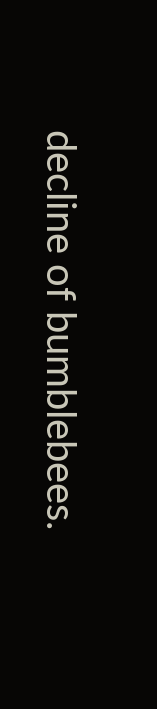decline of bumblebees.